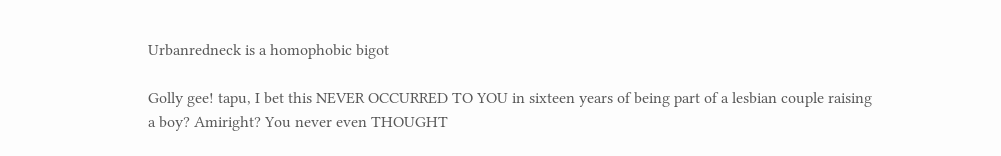Urbanredneck is a homophobic bigot

Golly gee! tapu, I bet this NEVER OCCURRED TO YOU in sixteen years of being part of a lesbian couple raising a boy? Amiright? You never even THOUGHT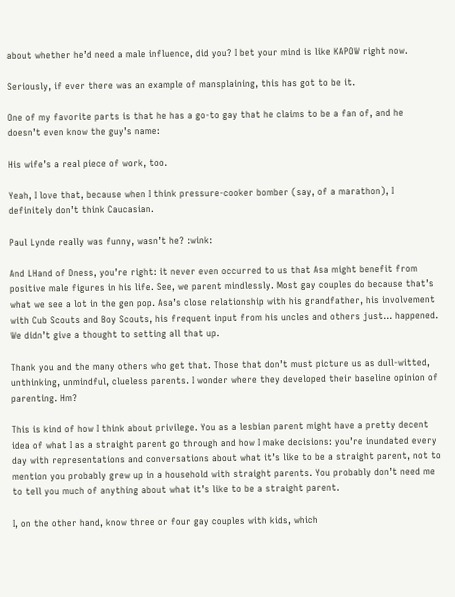about whether he’d need a male influence, did you? I bet your mind is like KAPOW right now.

Seriously, if ever there was an example of mansplaining, this has got to be it.

One of my favorite parts is that he has a go-to gay that he claims to be a fan of, and he doesn’t even know the guy’s name:

His wife’s a real piece of work, too.

Yeah, I love that, because when I think pressure-cooker bomber (say, of a marathon), I definitely don’t think Caucasian.

Paul Lynde really was funny, wasn’t he? :wink:

And LHand of Dness, you’re right: it never even occurred to us that Asa might benefit from positive male figures in his life. See, we parent mindlessly. Most gay couples do because that’s what we see a lot in the gen pop. Asa’s close relationship with his grandfather, his involvement with Cub Scouts and Boy Scouts, his frequent input from his uncles and others just… happened. We didn’t give a thought to setting all that up.

Thank you and the many others who get that. Those that don’t must picture us as dull-witted, unthinking, unmindful, clueless parents. I wonder where they developed their baseline opinion of parenting. Hm?

This is kind of how I think about privilege. You as a lesbian parent might have a pretty decent idea of what I as a straight parent go through and how I make decisions: you’re inundated every day with representations and conversations about what it’s like to be a straight parent, not to mention you probably grew up in a household with straight parents. You probably don’t need me to tell you much of anything about what it’s like to be a straight parent.

I, on the other hand, know three or four gay couples with kids, which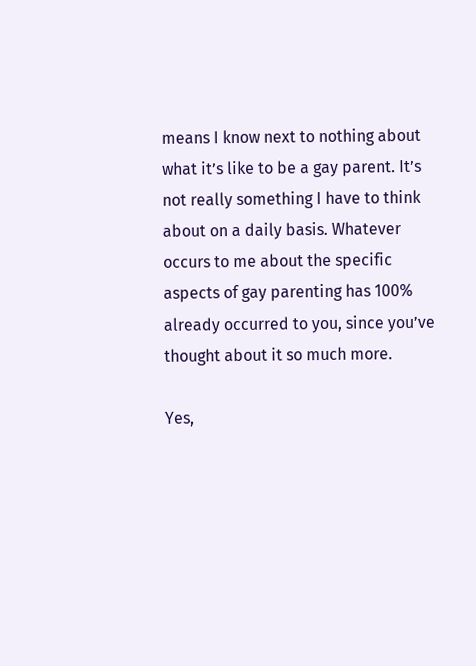means I know next to nothing about what it’s like to be a gay parent. It’s not really something I have to think about on a daily basis. Whatever occurs to me about the specific aspects of gay parenting has 100% already occurred to you, since you’ve thought about it so much more.

Yes,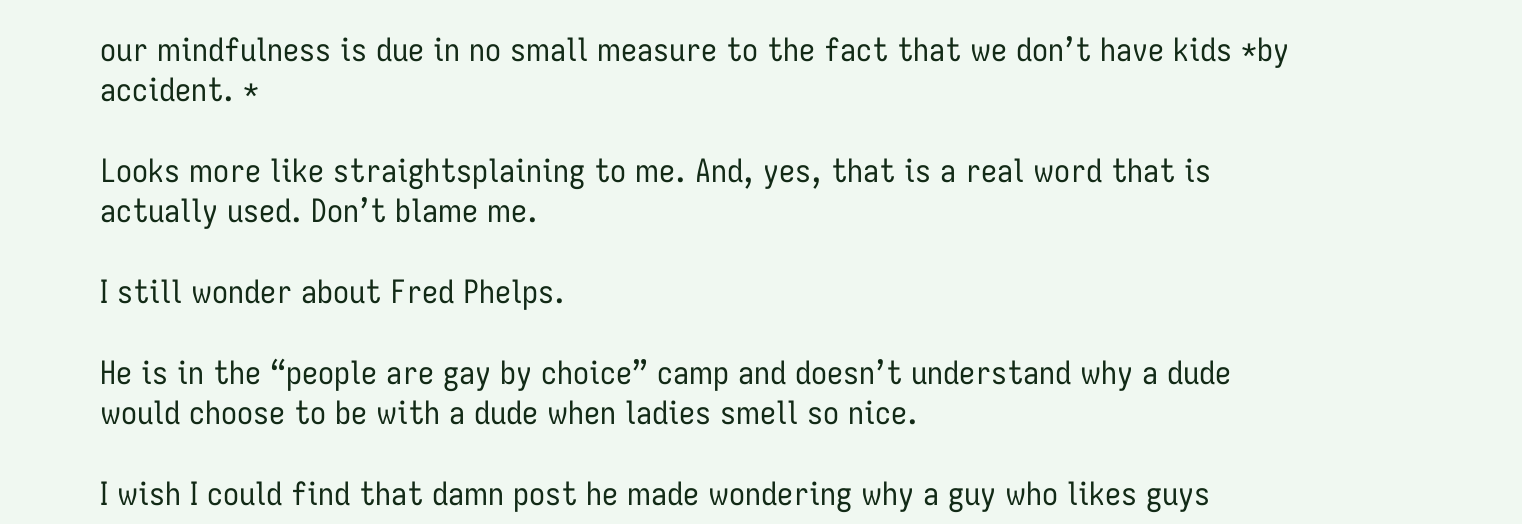our mindfulness is due in no small measure to the fact that we don’t have kids *by accident. *

Looks more like straightsplaining to me. And, yes, that is a real word that is actually used. Don’t blame me.

I still wonder about Fred Phelps.

He is in the “people are gay by choice” camp and doesn’t understand why a dude would choose to be with a dude when ladies smell so nice.

I wish I could find that damn post he made wondering why a guy who likes guys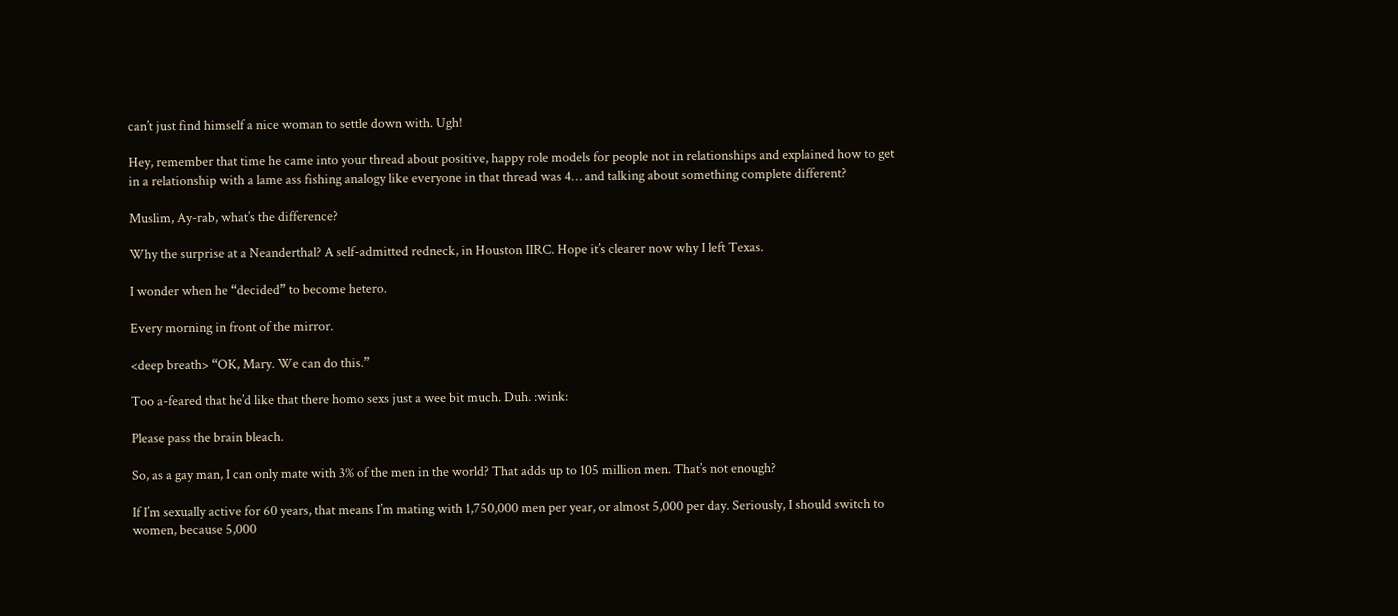can’t just find himself a nice woman to settle down with. Ugh!

Hey, remember that time he came into your thread about positive, happy role models for people not in relationships and explained how to get in a relationship with a lame ass fishing analogy like everyone in that thread was 4… and talking about something complete different?

Muslim, Ay-rab, what’s the difference?

Why the surprise at a Neanderthal? A self-admitted redneck, in Houston IIRC. Hope it’s clearer now why I left Texas.

I wonder when he “decided” to become hetero.

Every morning in front of the mirror.

<deep breath> “OK, Mary. We can do this.”

Too a-feared that he’d like that there homo sexs just a wee bit much. Duh. :wink:

Please pass the brain bleach.

So, as a gay man, I can only mate with 3% of the men in the world? That adds up to 105 million men. That’s not enough?

If I’m sexually active for 60 years, that means I’m mating with 1,750,000 men per year, or almost 5,000 per day. Seriously, I should switch to women, because 5,000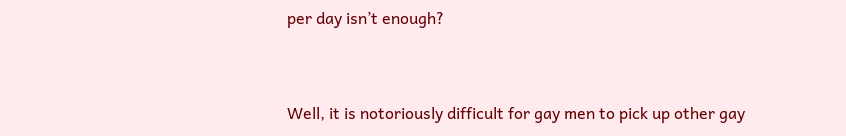per day isn’t enough?


Well, it is notoriously difficult for gay men to pick up other gay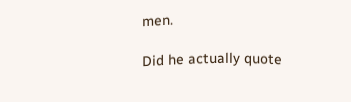men.

Did he actually quote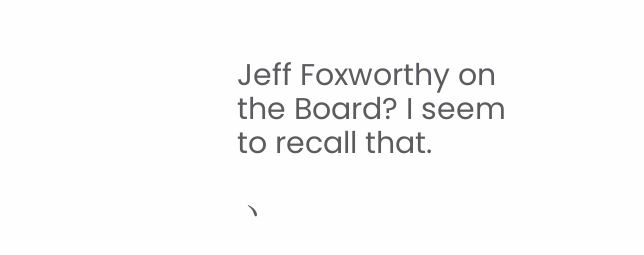Jeff Foxworthy on the Board? I seem to recall that.

ヽ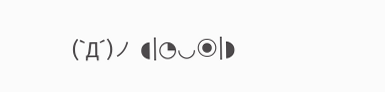(`Д´)ノ ◖|◔◡◉|◗